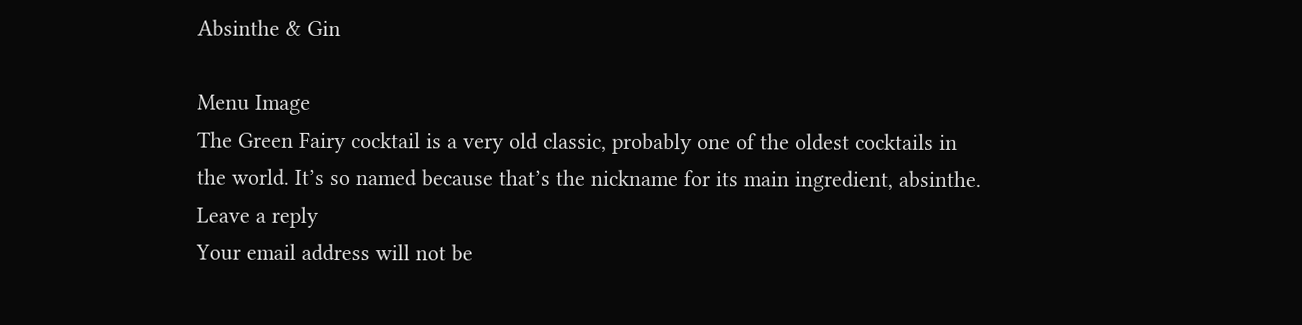Absinthe & Gin

Menu Image
The Green Fairy cocktail is a very old classic, probably one of the oldest cocktails in the world. It’s so named because that’s the nickname for its main ingredient, absinthe.
Leave a reply
Your email address will not be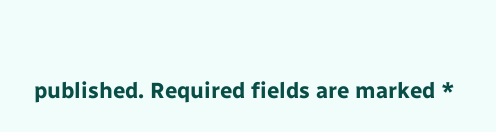published. Required fields are marked *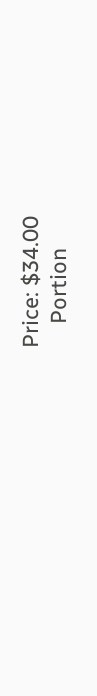Price: $34.00
    Portion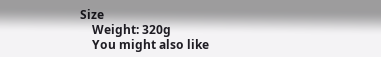Size
    Weight: 320g
    You might also like